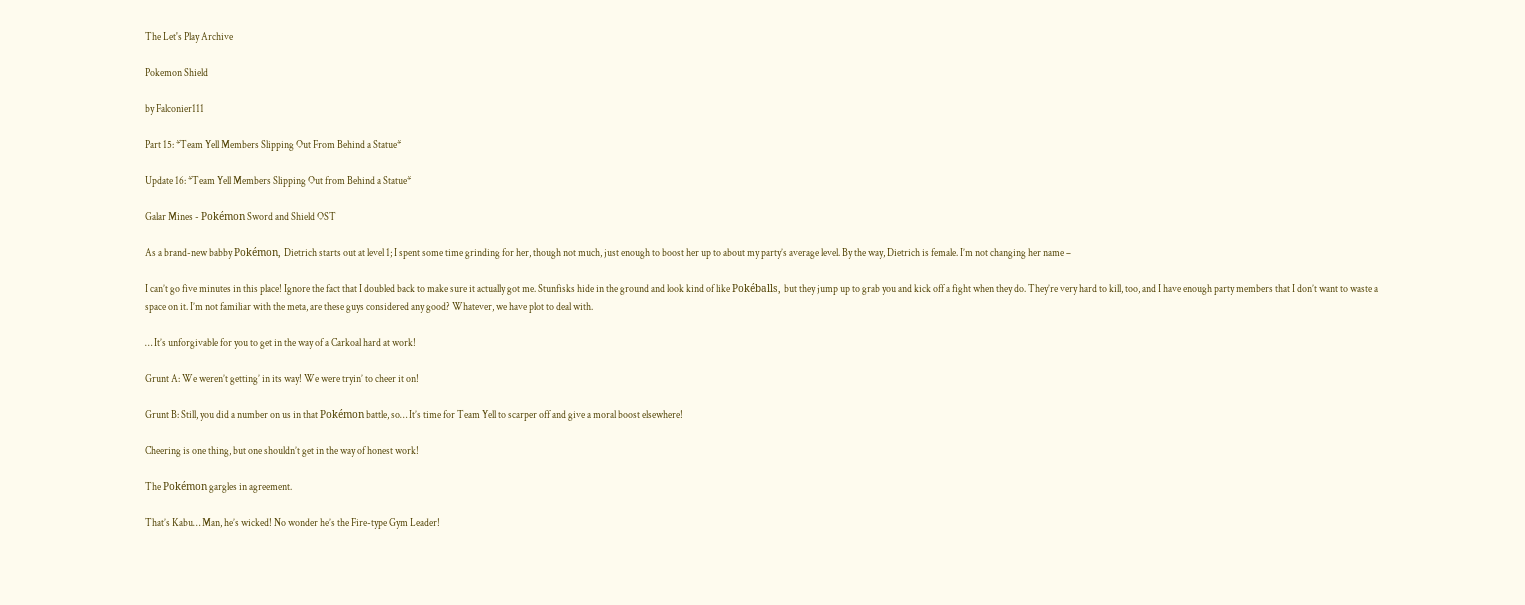The Let's Play Archive

Pokemon Shield

by Falconier111

Part 15: *Team Yell Members Slipping Out From Behind a Statue*

Update 16: *Team Yell Members Slipping Out from Behind a Statue*

Galar Mines - Pokémon Sword and Shield OST

As a brand-new babby Pokémon, Dietrich starts out at level 1; I spent some time grinding for her, though not much, just enough to boost her up to about my party’s average level. By the way, Dietrich is female. I’m not changing her name –

I can’t go five minutes in this place! Ignore the fact that I doubled back to make sure it actually got me. Stunfisks hide in the ground and look kind of like Pokéballs, but they jump up to grab you and kick off a fight when they do. They’re very hard to kill, too, and I have enough party members that I don’t want to waste a space on it. I’m not familiar with the meta, are these guys considered any good? Whatever, we have plot to deal with.

… It’s unforgivable for you to get in the way of a Carkoal hard at work!

Grunt A: We weren’t getting’ in its way! We were tryin’ to cheer it on!

Grunt B: Still, you did a number on us in that Pokémon battle, so… It’s time for Team Yell to scarper off and give a moral boost elsewhere!

Cheering is one thing, but one shouldn’t get in the way of honest work!

The Pokémon gargles in agreement.

That’s Kabu… Man, he’s wicked! No wonder he’s the Fire-type Gym Leader!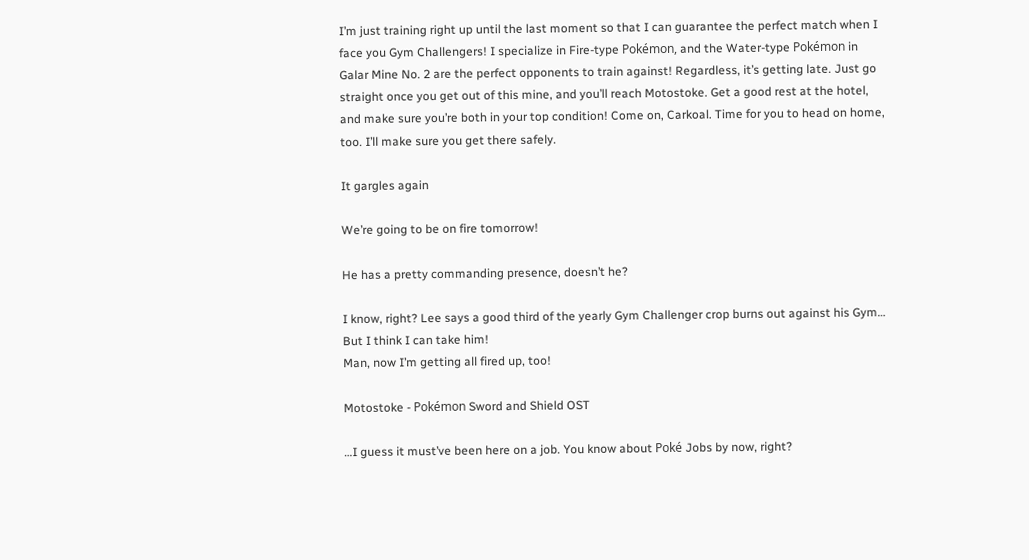I’m just training right up until the last moment so that I can guarantee the perfect match when I face you Gym Challengers! I specialize in Fire-type Pokémon, and the Water-type Pokémon in Galar Mine No. 2 are the perfect opponents to train against! Regardless, it’s getting late. Just go straight once you get out of this mine, and you’ll reach Motostoke. Get a good rest at the hotel, and make sure you’re both in your top condition! Come on, Carkoal. Time for you to head on home, too. I’ll make sure you get there safely.

It gargles again

We’re going to be on fire tomorrow!

He has a pretty commanding presence, doesn’t he?

I know, right? Lee says a good third of the yearly Gym Challenger crop burns out against his Gym… But I think I can take him!
Man, now I’m getting all fired up, too!

Motostoke - Pokémon Sword and Shield OST

…I guess it must’ve been here on a job. You know about Poké Jobs by now, right?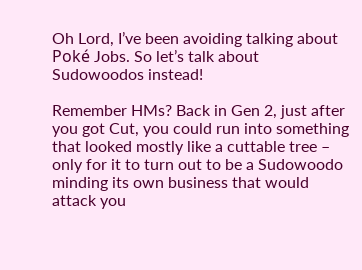Oh Lord, I’ve been avoiding talking about Poké Jobs. So let’s talk about Sudowoodos instead!

Remember HMs? Back in Gen 2, just after you got Cut, you could run into something that looked mostly like a cuttable tree – only for it to turn out to be a Sudowoodo minding its own business that would attack you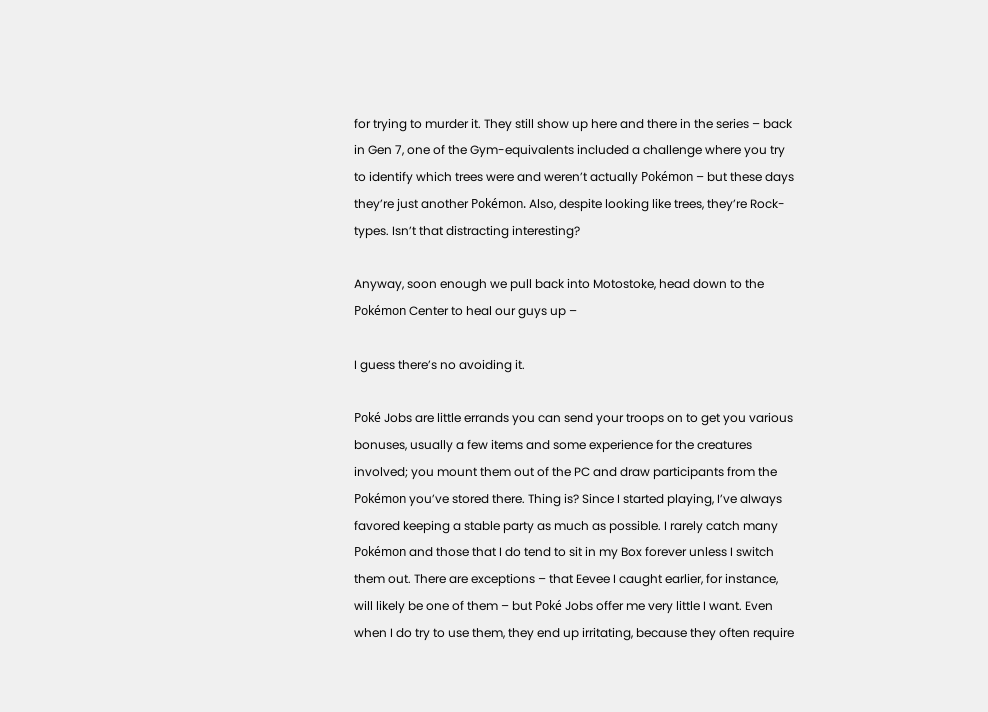for trying to murder it. They still show up here and there in the series – back in Gen 7, one of the Gym-equivalents included a challenge where you try to identify which trees were and weren’t actually Pokémon – but these days they’re just another Pokémon. Also, despite looking like trees, they’re Rock-types. Isn’t that distracting interesting?

Anyway, soon enough we pull back into Motostoke, head down to the Pokémon Center to heal our guys up –

I guess there’s no avoiding it.

Poké Jobs are little errands you can send your troops on to get you various bonuses, usually a few items and some experience for the creatures involved; you mount them out of the PC and draw participants from the Pokémon you’ve stored there. Thing is? Since I started playing, I’ve always favored keeping a stable party as much as possible. I rarely catch many Pokémon and those that I do tend to sit in my Box forever unless I switch them out. There are exceptions – that Eevee I caught earlier, for instance, will likely be one of them – but Poké Jobs offer me very little I want. Even when I do try to use them, they end up irritating, because they often require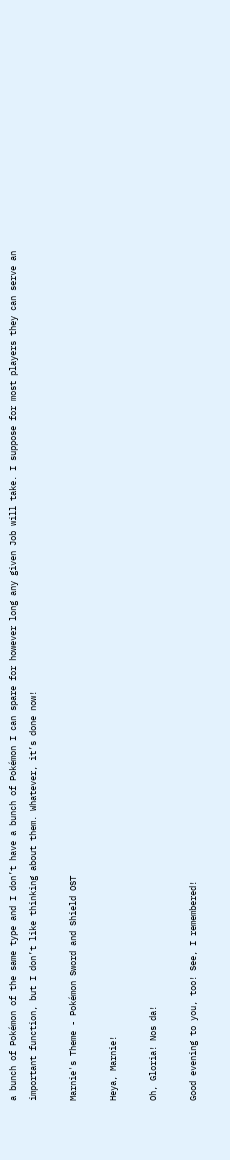a bunch of Pokémon of the same type and I don’t have a bunch of Pokémon I can spare for however long any given Job will take. I suppose for most players they can serve an important function, but I don’t like thinking about them. Whatever, it’s done now!

Marnie's Theme - Pokémon Sword and Shield OST

Heya, Marnie!

Oh, Gloria! Nos da!

Good evening to you, too! See, I remembered!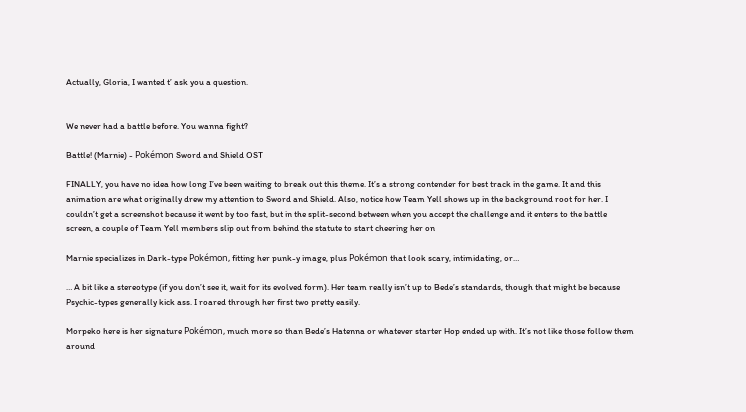Actually, Gloria, I wanted t’ ask you a question.


We never had a battle before. You wanna fight?

Battle! (Marnie) - Pokémon Sword and Shield OST

FINALLY, you have no idea how long I’ve been waiting to break out this theme. It’s a strong contender for best track in the game. It and this animation are what originally drew my attention to Sword and Shield. Also, notice how Team Yell shows up in the background root for her. I couldn’t get a screenshot because it went by too fast, but in the split-second between when you accept the challenge and it enters to the battle screen, a couple of Team Yell members slip out from behind the statute to start cheering her on

Marnie specializes in Dark-type Pokémon, fitting her punk-y image, plus Pokémon that look scary, intimidating, or…

… A bit like a stereotype (if you don’t see it, wait for its evolved form). Her team really isn’t up to Bede’s standards, though that might be because Psychic-types generally kick ass. I roared through her first two pretty easily.

Morpeko here is her signature Pokémon, much more so than Bede’s Hatenna or whatever starter Hop ended up with. It’s not like those follow them around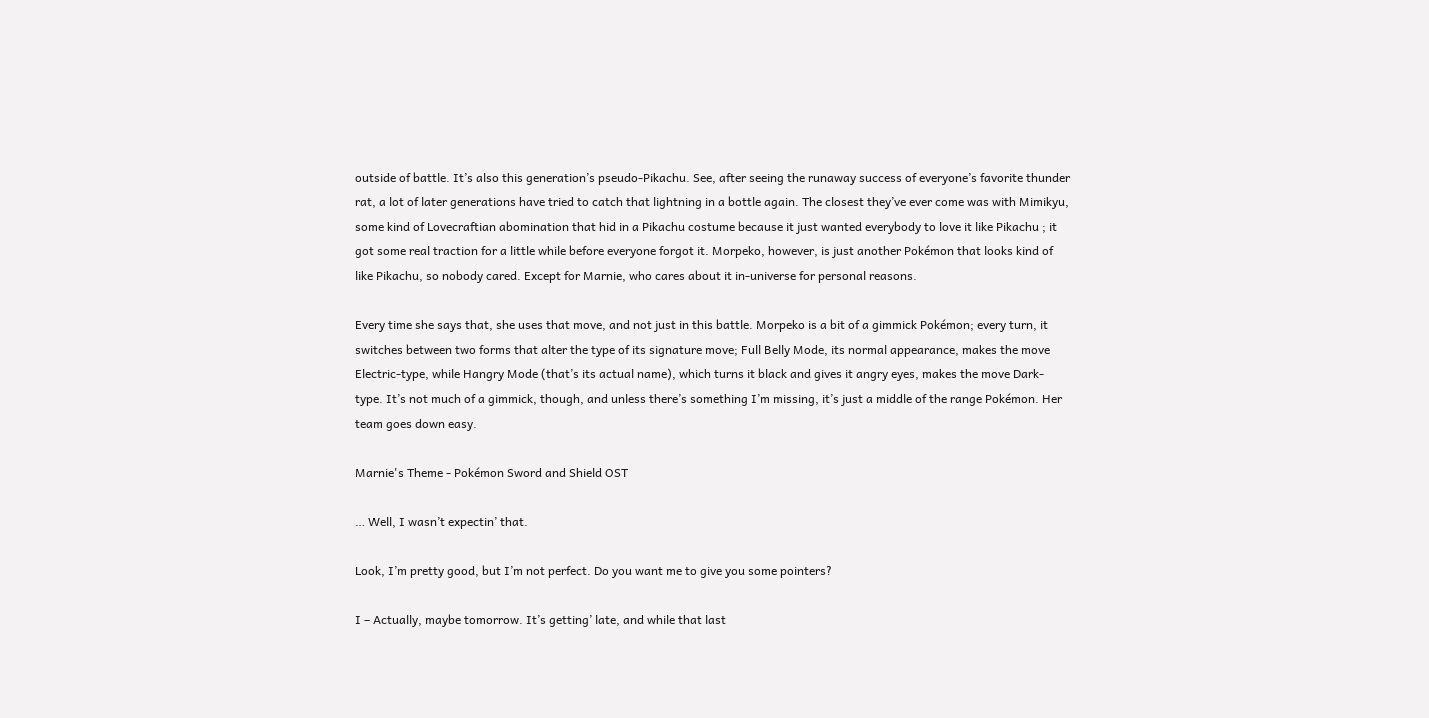outside of battle. It’s also this generation’s pseudo-Pikachu. See, after seeing the runaway success of everyone’s favorite thunder rat, a lot of later generations have tried to catch that lightning in a bottle again. The closest they’ve ever come was with Mimikyu, some kind of Lovecraftian abomination that hid in a Pikachu costume because it just wanted everybody to love it like Pikachu ; it got some real traction for a little while before everyone forgot it. Morpeko, however, is just another Pokémon that looks kind of like Pikachu, so nobody cared. Except for Marnie, who cares about it in-universe for personal reasons.

Every time she says that, she uses that move, and not just in this battle. Morpeko is a bit of a gimmick Pokémon; every turn, it switches between two forms that alter the type of its signature move; Full Belly Mode, its normal appearance, makes the move Electric-type, while Hangry Mode (that’s its actual name), which turns it black and gives it angry eyes, makes the move Dark-type. It’s not much of a gimmick, though, and unless there’s something I’m missing, it’s just a middle of the range Pokémon. Her team goes down easy.

Marnie's Theme - Pokémon Sword and Shield OST

… Well, I wasn’t expectin’ that.

Look, I’m pretty good, but I’m not perfect. Do you want me to give you some pointers?

I – Actually, maybe tomorrow. It’s getting’ late, and while that last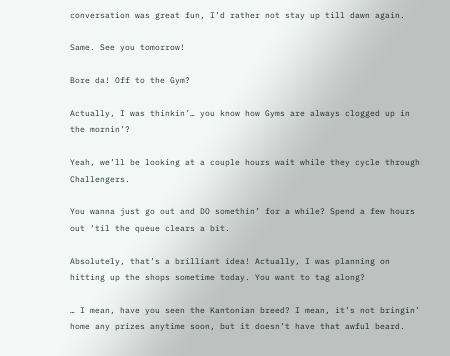conversation was great fun, I’d rather not stay up till dawn again.

Same. See you tomorrow!

Bore da! Off to the Gym?

Actually, I was thinkin’… you know how Gyms are always clogged up in the mornin’?

Yeah, we’ll be looking at a couple hours wait while they cycle through Challengers.

You wanna just go out and DO somethin’ for a while? Spend a few hours out ‘til the queue clears a bit.

Absolutely, that’s a brilliant idea! Actually, I was planning on hitting up the shops sometime today. You want to tag along?

… I mean, have you seen the Kantonian breed? I mean, it’s not bringin’ home any prizes anytime soon, but it doesn’t have that awful beard.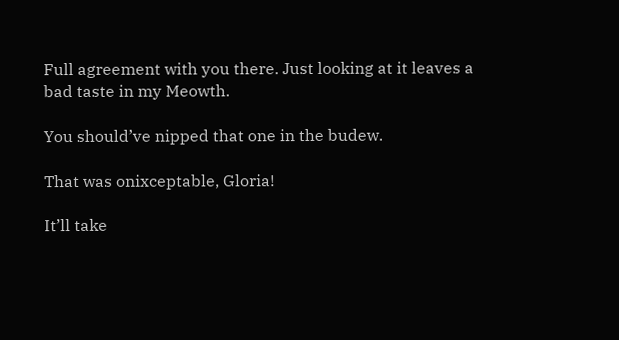Full agreement with you there. Just looking at it leaves a bad taste in my Meowth.

You should’ve nipped that one in the budew.

That was onixceptable, Gloria!

It’ll take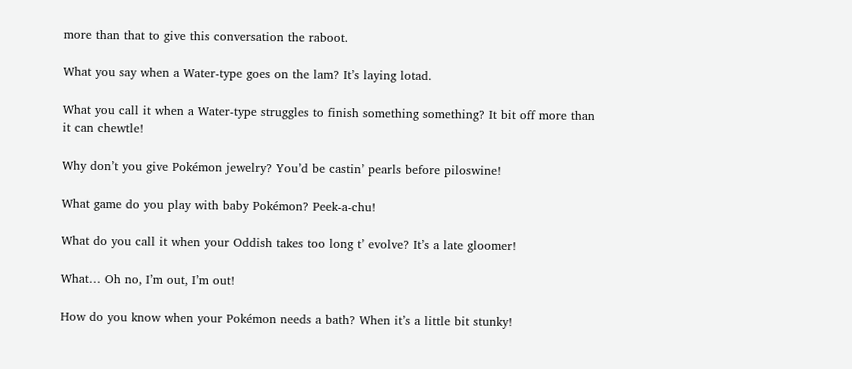more than that to give this conversation the raboot.

What you say when a Water-type goes on the lam? It’s laying lotad.

What you call it when a Water-type struggles to finish something something? It bit off more than it can chewtle!

Why don’t you give Pokémon jewelry? You’d be castin’ pearls before piloswine!

What game do you play with baby Pokémon? Peek-a-chu!

What do you call it when your Oddish takes too long t’ evolve? It’s a late gloomer!

What… Oh no, I’m out, I’m out!

How do you know when your Pokémon needs a bath? When it’s a little bit stunky!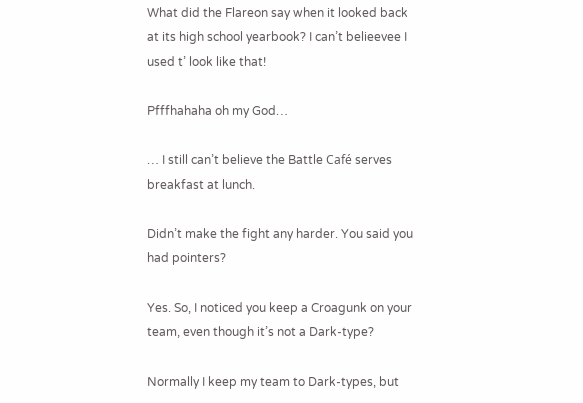What did the Flareon say when it looked back at its high school yearbook? I can’t belieevee I used t’ look like that!

Pfffhahaha oh my God…

… I still can’t believe the Battle Café serves breakfast at lunch.

Didn’t make the fight any harder. You said you had pointers?

Yes. So, I noticed you keep a Croagunk on your team, even though it’s not a Dark-type?

Normally I keep my team to Dark-types, but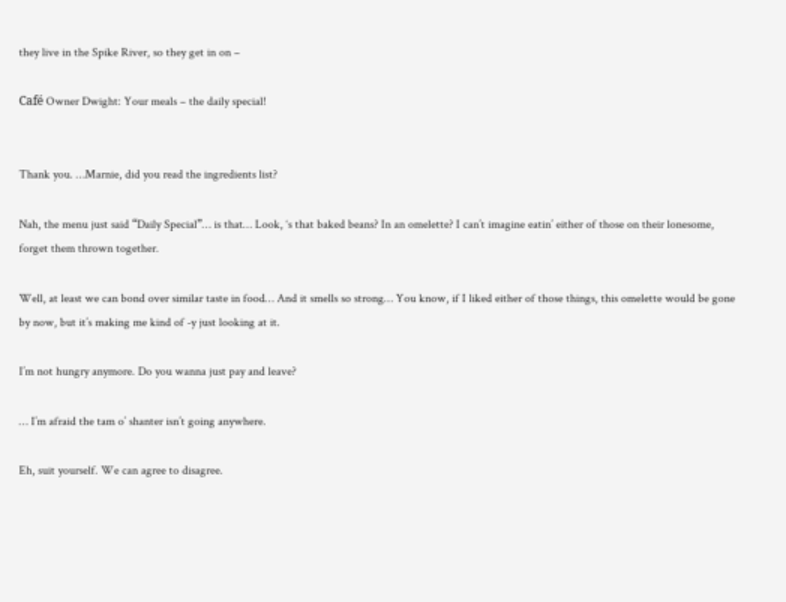they live in the Spike River, so they get in on –

Café Owner Dwight: Your meals – the daily special!


Thank you. …Marnie, did you read the ingredients list?

Nah, the menu just said “Daily Special”… is that… Look, ‘s that baked beans? In an omelette? I can’t imagine eatin’ either of those on their lonesome, forget them thrown together.

Well, at least we can bond over similar taste in food… And it smells so strong… You know, if I liked either of those things, this omelette would be gone by now, but it’s making me kind of -y just looking at it.

I’m not hungry anymore. Do you wanna just pay and leave?

… I’m afraid the tam o’ shanter isn’t going anywhere.

Eh, suit yourself. We can agree to disagree.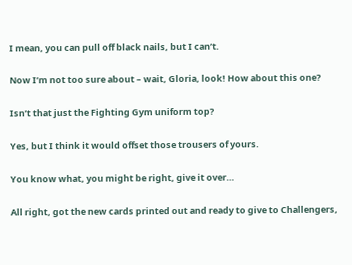I mean, you can pull off black nails, but I can’t.

Now I’m not too sure about – wait, Gloria, look! How about this one?

Isn’t that just the Fighting Gym uniform top?

Yes, but I think it would offset those trousers of yours.

You know what, you might be right, give it over…

All right, got the new cards printed out and ready to give to Challengers,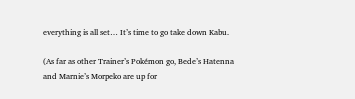everything is all set… It’s time to go take down Kabu.

(As far as other Trainer’s Pokémon go, Bede’s Hatenna and Marnie’s Morpeko are up for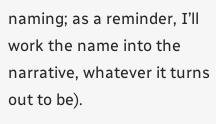naming; as a reminder, I’ll work the name into the narrative, whatever it turns out to be).